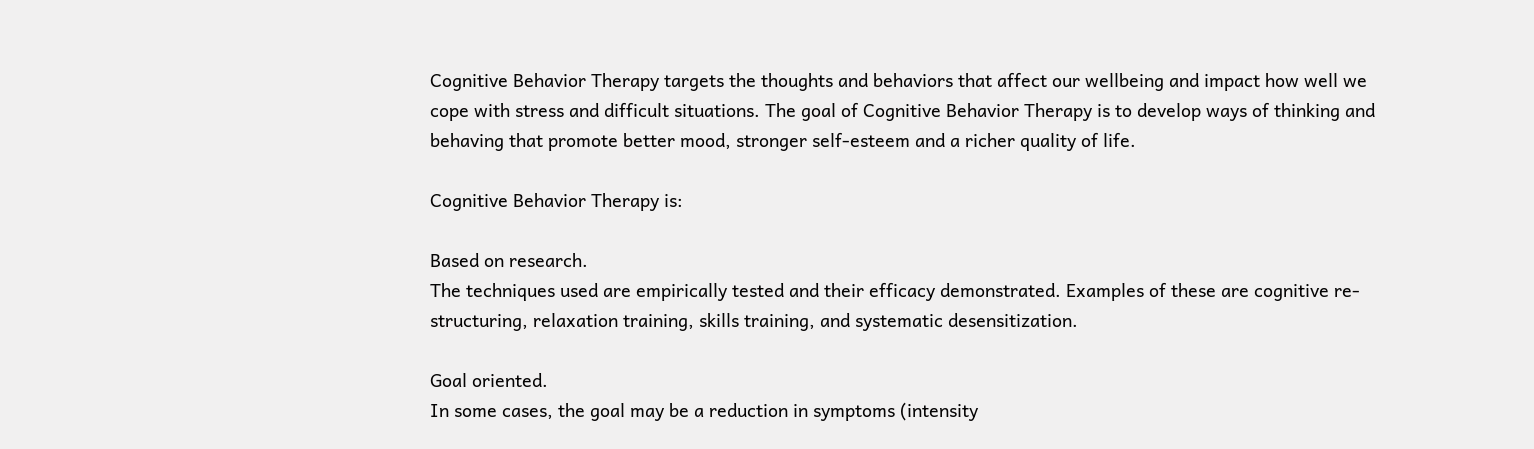Cognitive Behavior Therapy targets the thoughts and behaviors that affect our wellbeing and impact how well we cope with stress and difficult situations. The goal of Cognitive Behavior Therapy is to develop ways of thinking and behaving that promote better mood, stronger self-esteem and a richer quality of life.

Cognitive Behavior Therapy is:

Based on research.
The techniques used are empirically tested and their efficacy demonstrated. Examples of these are cognitive re-structuring, relaxation training, skills training, and systematic desensitization.

Goal oriented.
In some cases, the goal may be a reduction in symptoms (intensity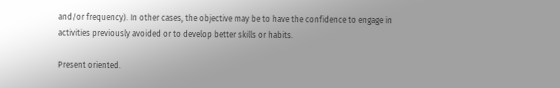and/or frequency). In other cases, the objective may be to have the confidence to engage in activities previously avoided or to develop better skills or habits.

Present oriented.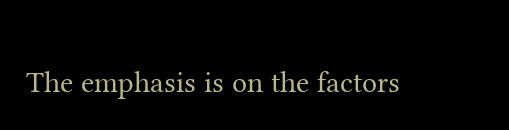The emphasis is on the factors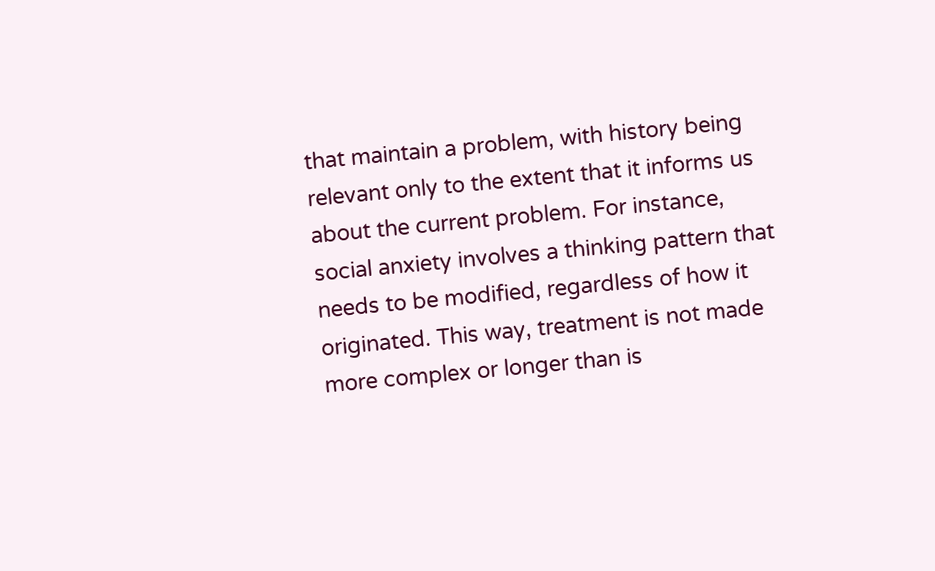that maintain a problem, with history being relevant only to the extent that it informs us about the current problem. For instance, social anxiety involves a thinking pattern that needs to be modified, regardless of how it originated. This way, treatment is not made more complex or longer than is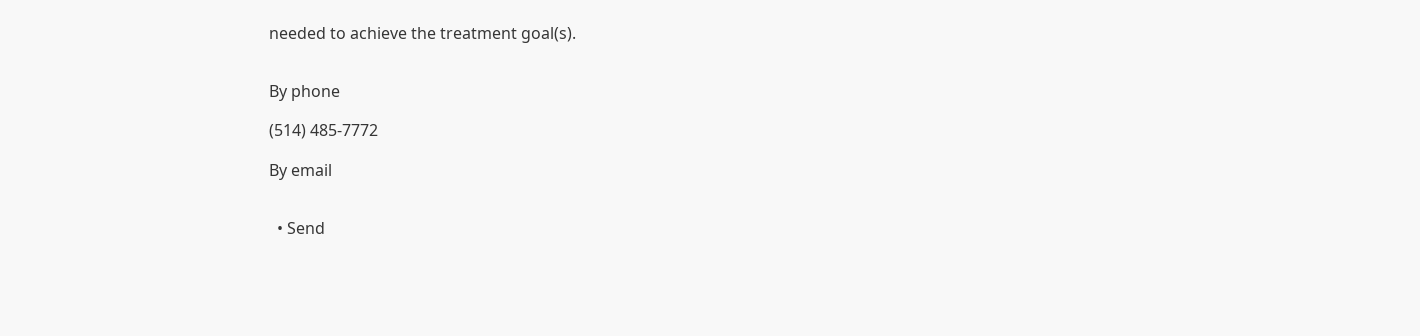needed to achieve the treatment goal(s).


By phone

(514) 485-7772

By email


  • Send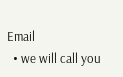Email
  • we will call you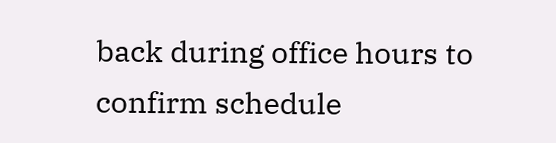back during office hours to confirm schedule